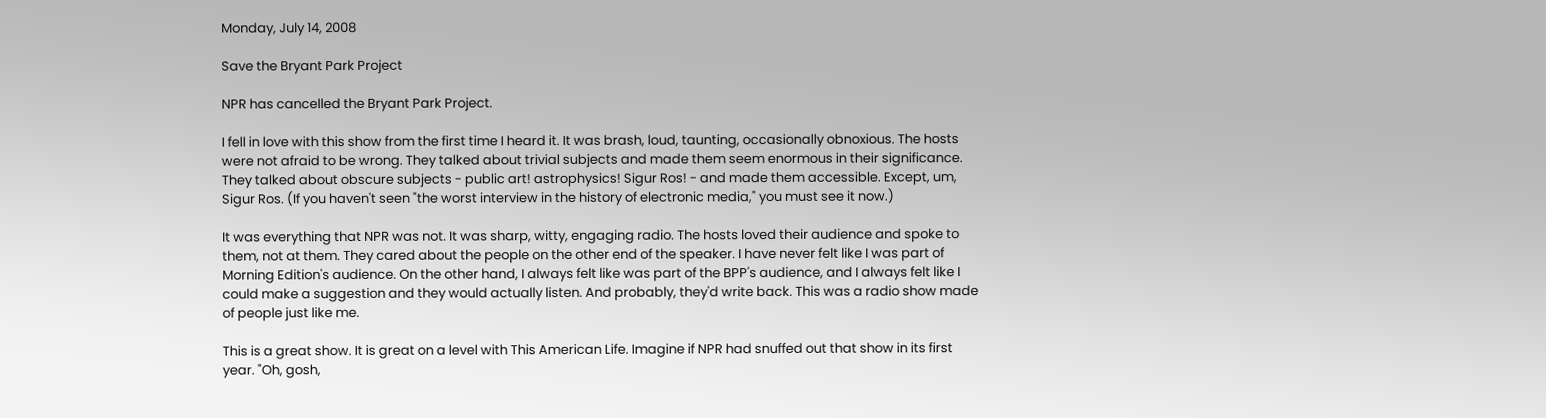Monday, July 14, 2008

Save the Bryant Park Project

NPR has cancelled the Bryant Park Project.

I fell in love with this show from the first time I heard it. It was brash, loud, taunting, occasionally obnoxious. The hosts were not afraid to be wrong. They talked about trivial subjects and made them seem enormous in their significance. They talked about obscure subjects - public art! astrophysics! Sigur Ros! - and made them accessible. Except, um, Sigur Ros. (If you haven't seen "the worst interview in the history of electronic media," you must see it now.)

It was everything that NPR was not. It was sharp, witty, engaging radio. The hosts loved their audience and spoke to them, not at them. They cared about the people on the other end of the speaker. I have never felt like I was part of Morning Edition's audience. On the other hand, I always felt like was part of the BPP's audience, and I always felt like I could make a suggestion and they would actually listen. And probably, they'd write back. This was a radio show made of people just like me.

This is a great show. It is great on a level with This American Life. Imagine if NPR had snuffed out that show in its first year. "Oh, gosh,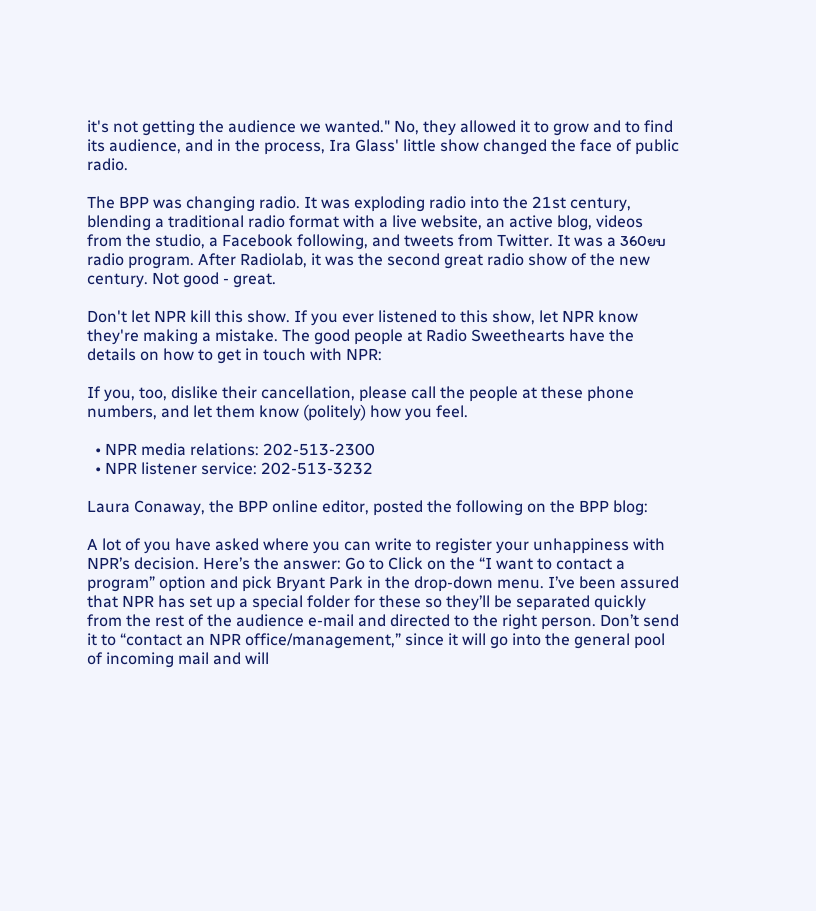it's not getting the audience we wanted." No, they allowed it to grow and to find its audience, and in the process, Ira Glass' little show changed the face of public radio.

The BPP was changing radio. It was exploding radio into the 21st century, blending a traditional radio format with a live website, an active blog, videos from the studio, a Facebook following, and tweets from Twitter. It was a 360ยบ radio program. After Radiolab, it was the second great radio show of the new century. Not good - great.

Don't let NPR kill this show. If you ever listened to this show, let NPR know they're making a mistake. The good people at Radio Sweethearts have the details on how to get in touch with NPR:

If you, too, dislike their cancellation, please call the people at these phone numbers, and let them know (politely) how you feel.

  • NPR media relations: 202-513-2300
  • NPR listener service: 202-513-3232

Laura Conaway, the BPP online editor, posted the following on the BPP blog:

A lot of you have asked where you can write to register your unhappiness with NPR’s decision. Here’s the answer: Go to Click on the “I want to contact a program” option and pick Bryant Park in the drop-down menu. I’ve been assured that NPR has set up a special folder for these so they’ll be separated quickly from the rest of the audience e-mail and directed to the right person. Don’t send it to “contact an NPR office/management,” since it will go into the general pool of incoming mail and will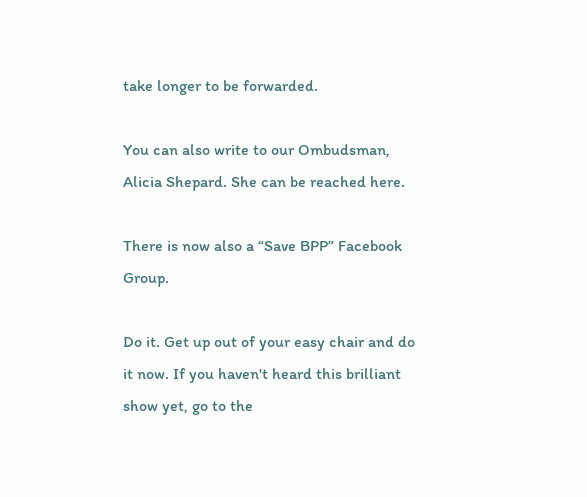take longer to be forwarded.

You can also write to our Ombudsman, Alicia Shepard. She can be reached here.

There is now also a “Save BPP” Facebook Group.

Do it. Get up out of your easy chair and do it now. If you haven't heard this brilliant show yet, go to the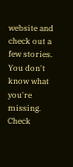website and check out a few stories. You don't know what you're missing. Check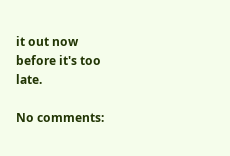it out now before it's too late.

No comments: